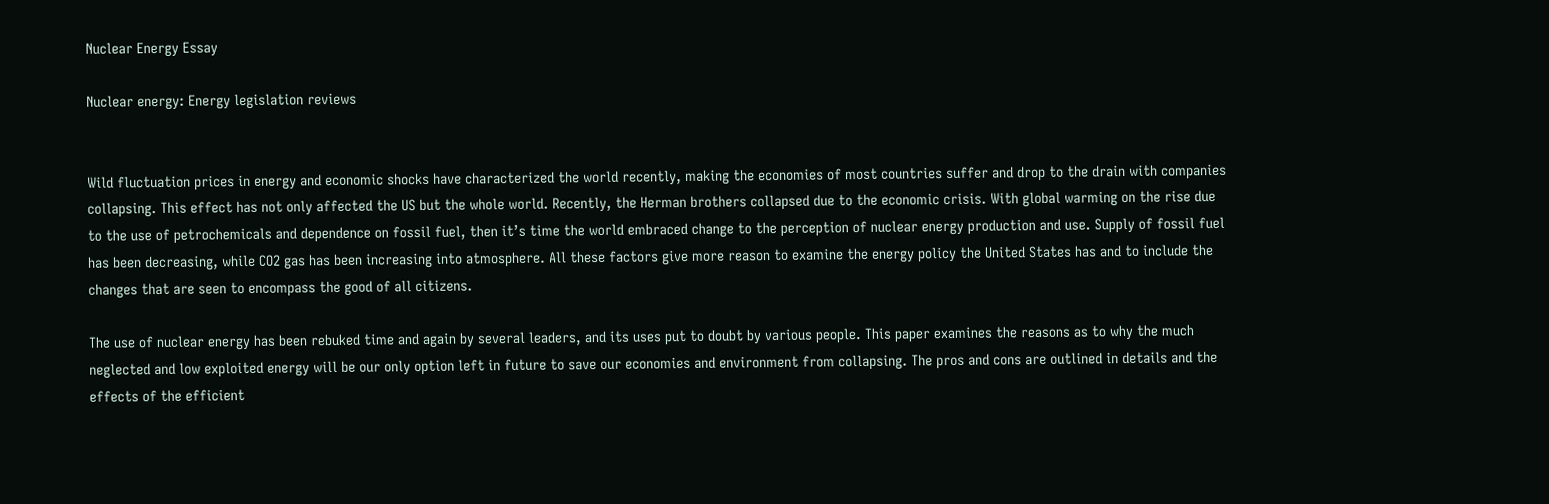Nuclear Energy Essay

Nuclear energy: Energy legislation reviews


Wild fluctuation prices in energy and economic shocks have characterized the world recently, making the economies of most countries suffer and drop to the drain with companies collapsing. This effect has not only affected the US but the whole world. Recently, the Herman brothers collapsed due to the economic crisis. With global warming on the rise due to the use of petrochemicals and dependence on fossil fuel, then it’s time the world embraced change to the perception of nuclear energy production and use. Supply of fossil fuel has been decreasing, while CO2 gas has been increasing into atmosphere. All these factors give more reason to examine the energy policy the United States has and to include the changes that are seen to encompass the good of all citizens.

The use of nuclear energy has been rebuked time and again by several leaders, and its uses put to doubt by various people. This paper examines the reasons as to why the much neglected and low exploited energy will be our only option left in future to save our economies and environment from collapsing. The pros and cons are outlined in details and the effects of the efficient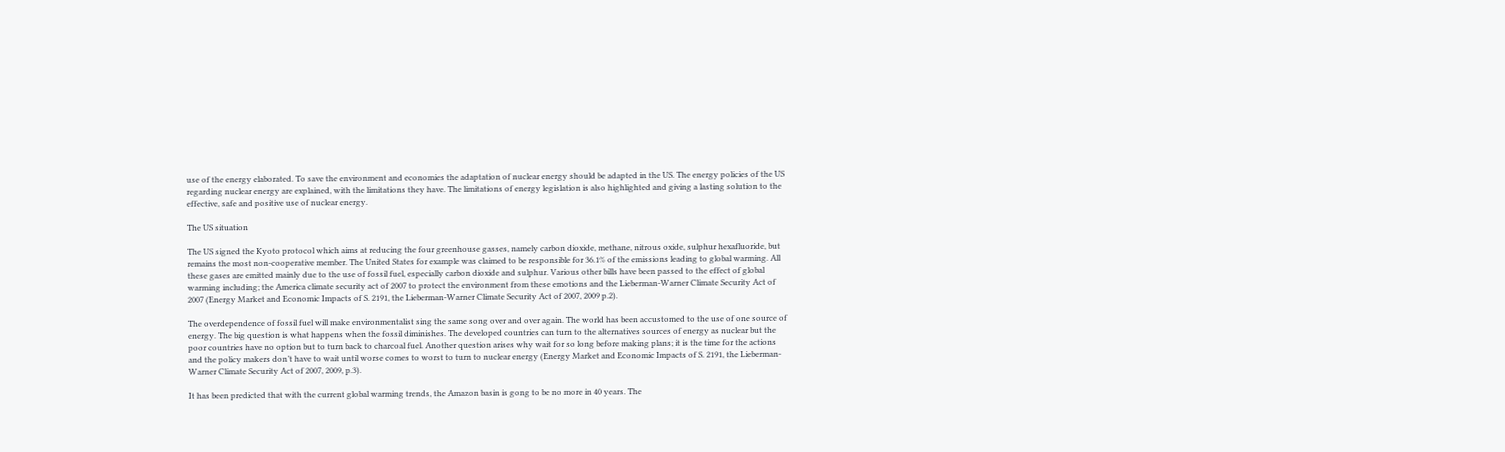use of the energy elaborated. To save the environment and economies the adaptation of nuclear energy should be adapted in the US. The energy policies of the US regarding nuclear energy are explained, with the limitations they have. The limitations of energy legislation is also highlighted and giving a lasting solution to the effective, safe and positive use of nuclear energy.

The US situation

The US signed the Kyoto protocol which aims at reducing the four greenhouse gasses, namely carbon dioxide, methane, nitrous oxide, sulphur hexafluoride, but remains the most non-cooperative member. The United States for example was claimed to be responsible for 36.1% of the emissions leading to global warming. All these gases are emitted mainly due to the use of fossil fuel, especially carbon dioxide and sulphur. Various other bills have been passed to the effect of global warming including; the America climate security act of 2007 to protect the environment from these emotions and the Lieberman-Warner Climate Security Act of 2007 (Energy Market and Economic Impacts of S. 2191, the Lieberman-Warner Climate Security Act of 2007, 2009 p.2).

The overdependence of fossil fuel will make environmentalist sing the same song over and over again. The world has been accustomed to the use of one source of energy. The big question is what happens when the fossil diminishes. The developed countries can turn to the alternatives sources of energy as nuclear but the poor countries have no option but to turn back to charcoal fuel. Another question arises why wait for so long before making plans; it is the time for the actions and the policy makers don’t have to wait until worse comes to worst to turn to nuclear energy (Energy Market and Economic Impacts of S. 2191, the Lieberman-Warner Climate Security Act of 2007, 2009, p.3).

It has been predicted that with the current global warming trends, the Amazon basin is gong to be no more in 40 years. The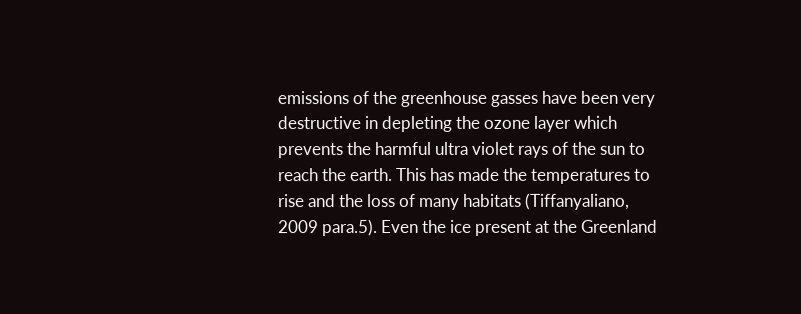emissions of the greenhouse gasses have been very destructive in depleting the ozone layer which prevents the harmful ultra violet rays of the sun to reach the earth. This has made the temperatures to rise and the loss of many habitats (Tiffanyaliano, 2009 para.5). Even the ice present at the Greenland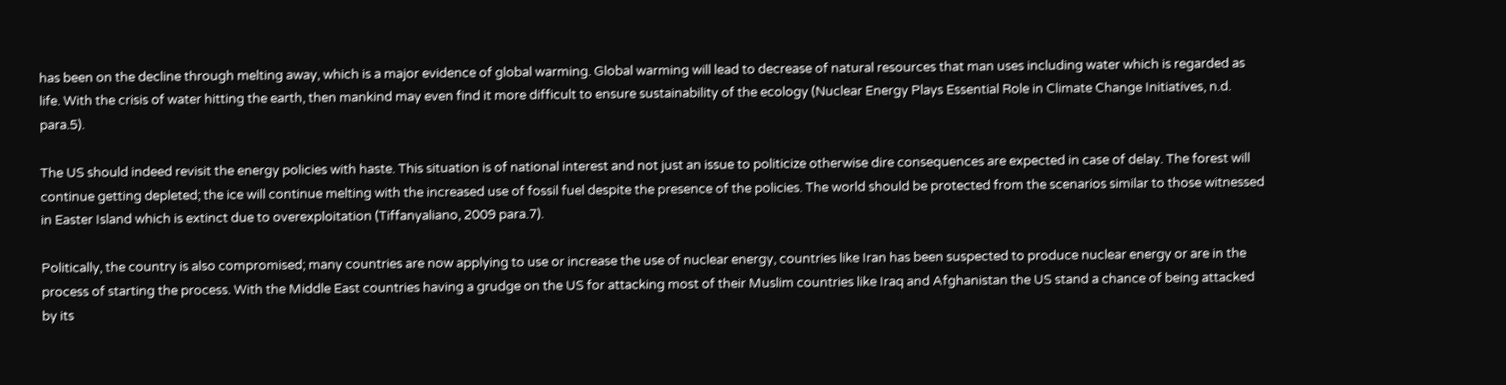has been on the decline through melting away, which is a major evidence of global warming. Global warming will lead to decrease of natural resources that man uses including water which is regarded as life. With the crisis of water hitting the earth, then mankind may even find it more difficult to ensure sustainability of the ecology (Nuclear Energy Plays Essential Role in Climate Change Initiatives, n.d. para.5).

The US should indeed revisit the energy policies with haste. This situation is of national interest and not just an issue to politicize otherwise dire consequences are expected in case of delay. The forest will continue getting depleted; the ice will continue melting with the increased use of fossil fuel despite the presence of the policies. The world should be protected from the scenarios similar to those witnessed in Easter Island which is extinct due to overexploitation (Tiffanyaliano, 2009 para.7).

Politically, the country is also compromised; many countries are now applying to use or increase the use of nuclear energy, countries like Iran has been suspected to produce nuclear energy or are in the process of starting the process. With the Middle East countries having a grudge on the US for attacking most of their Muslim countries like Iraq and Afghanistan the US stand a chance of being attacked by its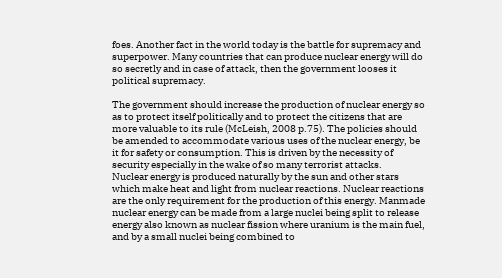foes. Another fact in the world today is the battle for supremacy and superpower. Many countries that can produce nuclear energy will do so secretly and in case of attack, then the government looses it political supremacy.

The government should increase the production of nuclear energy so as to protect itself politically and to protect the citizens that are more valuable to its rule (McLeish, 2008 p.75). The policies should be amended to accommodate various uses of the nuclear energy, be it for safety or consumption. This is driven by the necessity of security especially in the wake of so many terrorist attacks.
Nuclear energy is produced naturally by the sun and other stars which make heat and light from nuclear reactions. Nuclear reactions are the only requirement for the production of this energy. Manmade nuclear energy can be made from a large nuclei being split to release energy also known as nuclear fission where uranium is the main fuel, and by a small nuclei being combined to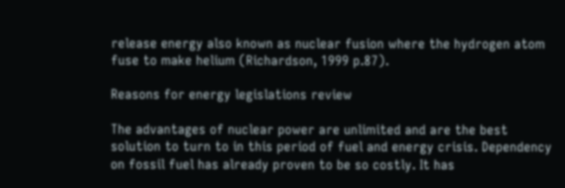release energy also known as nuclear fusion where the hydrogen atom fuse to make helium (Richardson, 1999 p.87).

Reasons for energy legislations review

The advantages of nuclear power are unlimited and are the best solution to turn to in this period of fuel and energy crisis. Dependency on fossil fuel has already proven to be so costly. It has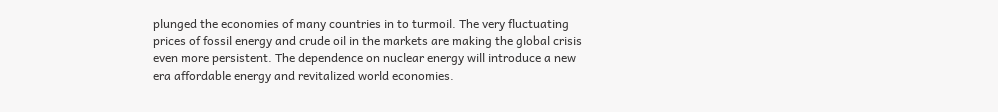plunged the economies of many countries in to turmoil. The very fluctuating prices of fossil energy and crude oil in the markets are making the global crisis even more persistent. The dependence on nuclear energy will introduce a new era affordable energy and revitalized world economies.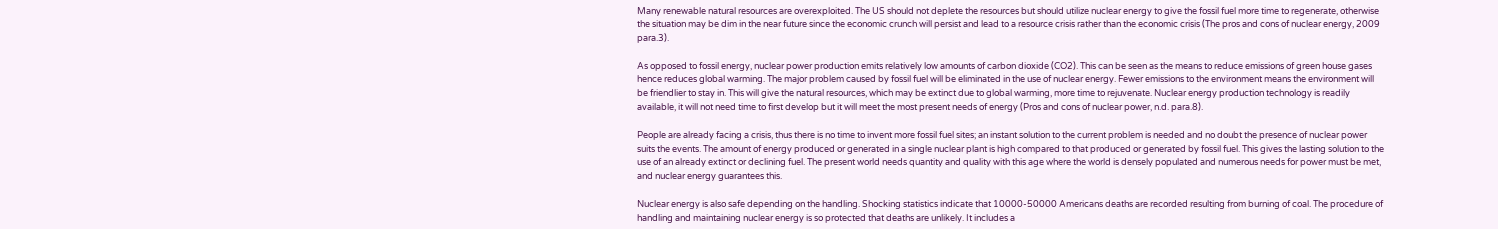Many renewable natural resources are overexploited. The US should not deplete the resources but should utilize nuclear energy to give the fossil fuel more time to regenerate, otherwise the situation may be dim in the near future since the economic crunch will persist and lead to a resource crisis rather than the economic crisis (The pros and cons of nuclear energy, 2009 para.3).

As opposed to fossil energy, nuclear power production emits relatively low amounts of carbon dioxide (CO2). This can be seen as the means to reduce emissions of green house gases hence reduces global warming. The major problem caused by fossil fuel will be eliminated in the use of nuclear energy. Fewer emissions to the environment means the environment will be friendlier to stay in. This will give the natural resources, which may be extinct due to global warming, more time to rejuvenate. Nuclear energy production technology is readily available, it will not need time to first develop but it will meet the most present needs of energy (Pros and cons of nuclear power, n.d. para.8).

People are already facing a crisis, thus there is no time to invent more fossil fuel sites; an instant solution to the current problem is needed and no doubt the presence of nuclear power suits the events. The amount of energy produced or generated in a single nuclear plant is high compared to that produced or generated by fossil fuel. This gives the lasting solution to the use of an already extinct or declining fuel. The present world needs quantity and quality with this age where the world is densely populated and numerous needs for power must be met, and nuclear energy guarantees this.

Nuclear energy is also safe depending on the handling. Shocking statistics indicate that 10000-50000 Americans deaths are recorded resulting from burning of coal. The procedure of handling and maintaining nuclear energy is so protected that deaths are unlikely. It includes a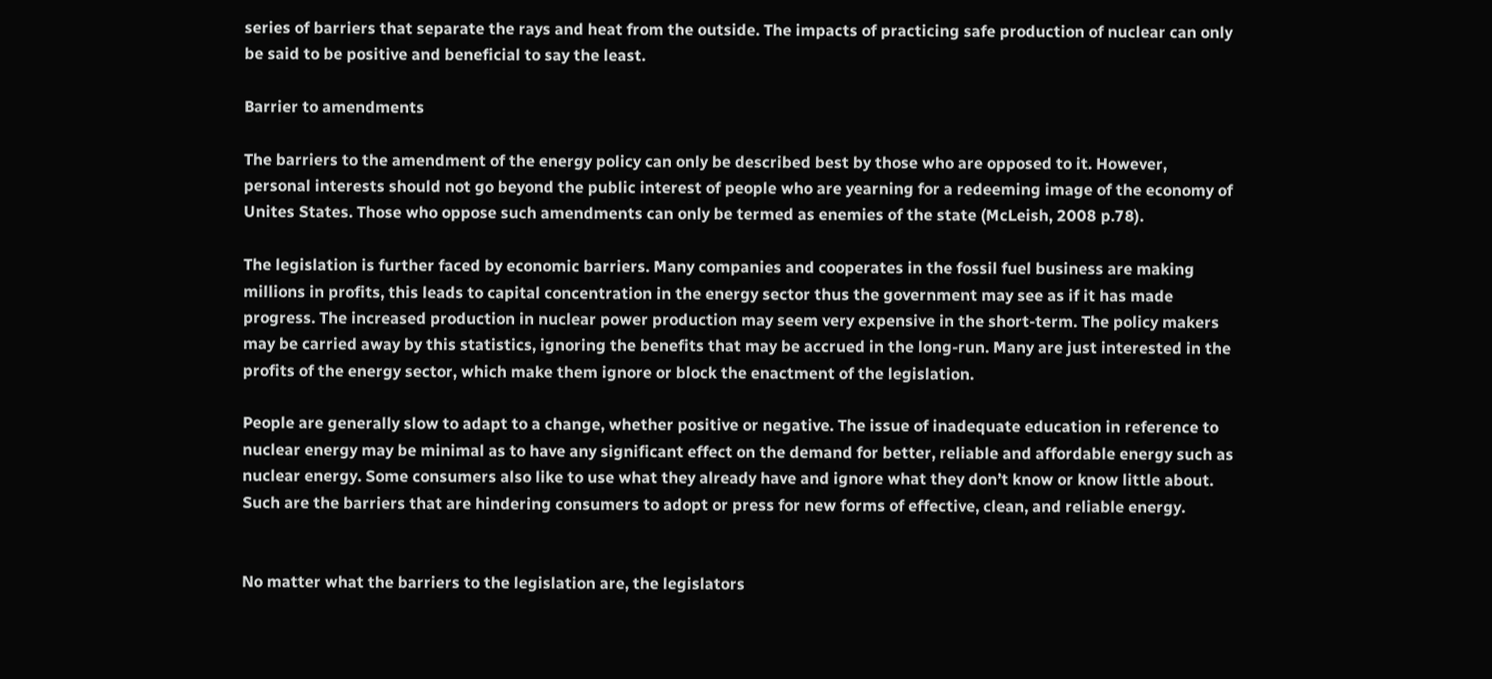series of barriers that separate the rays and heat from the outside. The impacts of practicing safe production of nuclear can only be said to be positive and beneficial to say the least.

Barrier to amendments

The barriers to the amendment of the energy policy can only be described best by those who are opposed to it. However, personal interests should not go beyond the public interest of people who are yearning for a redeeming image of the economy of Unites States. Those who oppose such amendments can only be termed as enemies of the state (McLeish, 2008 p.78).

The legislation is further faced by economic barriers. Many companies and cooperates in the fossil fuel business are making millions in profits, this leads to capital concentration in the energy sector thus the government may see as if it has made progress. The increased production in nuclear power production may seem very expensive in the short-term. The policy makers may be carried away by this statistics, ignoring the benefits that may be accrued in the long-run. Many are just interested in the profits of the energy sector, which make them ignore or block the enactment of the legislation.

People are generally slow to adapt to a change, whether positive or negative. The issue of inadequate education in reference to nuclear energy may be minimal as to have any significant effect on the demand for better, reliable and affordable energy such as nuclear energy. Some consumers also like to use what they already have and ignore what they don’t know or know little about. Such are the barriers that are hindering consumers to adopt or press for new forms of effective, clean, and reliable energy.


No matter what the barriers to the legislation are, the legislators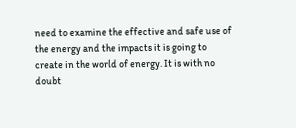need to examine the effective and safe use of the energy and the impacts it is going to create in the world of energy. It is with no doubt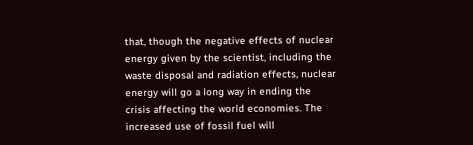that, though the negative effects of nuclear energy given by the scientist, including the waste disposal and radiation effects, nuclear energy will go a long way in ending the crisis affecting the world economies. The increased use of fossil fuel will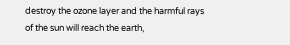destroy the ozone layer and the harmful rays of the sun will reach the earth,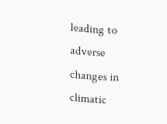leading to adverse changes in climatic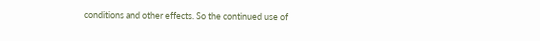conditions and other effects. So the continued use of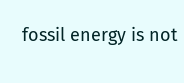fossil energy is not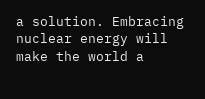a solution. Embracing nuclear energy will make the world a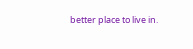better place to live in.